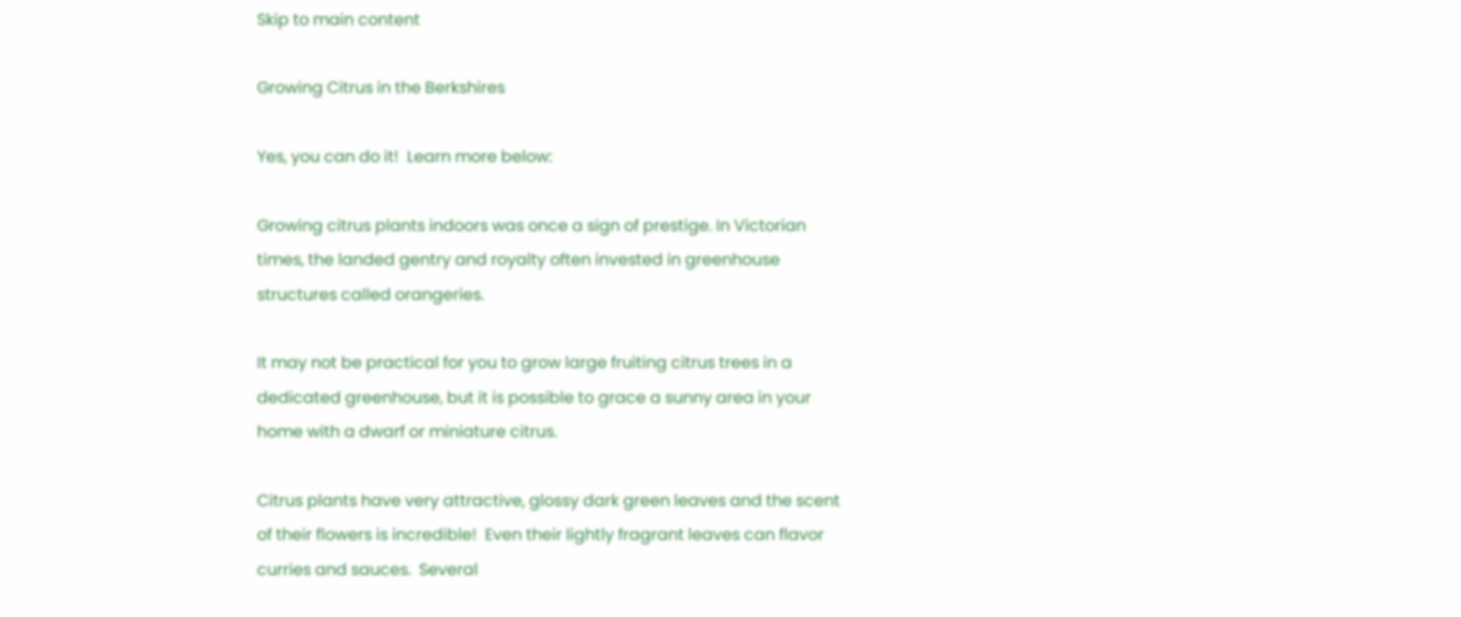Skip to main content

Growing Citrus in the Berkshires

Yes, you can do it!  Learn more below:

Growing citrus plants indoors was once a sign of prestige. In Victorian times, the landed gentry and royalty often invested in greenhouse structures called orangeries.

It may not be practical for you to grow large fruiting citrus trees in a dedicated greenhouse, but it is possible to grace a sunny area in your home with a dwarf or miniature citrus.

Citrus plants have very attractive, glossy dark green leaves and the scent of their flowers is incredible!  Even their lightly fragrant leaves can flavor curries and sauces.  Several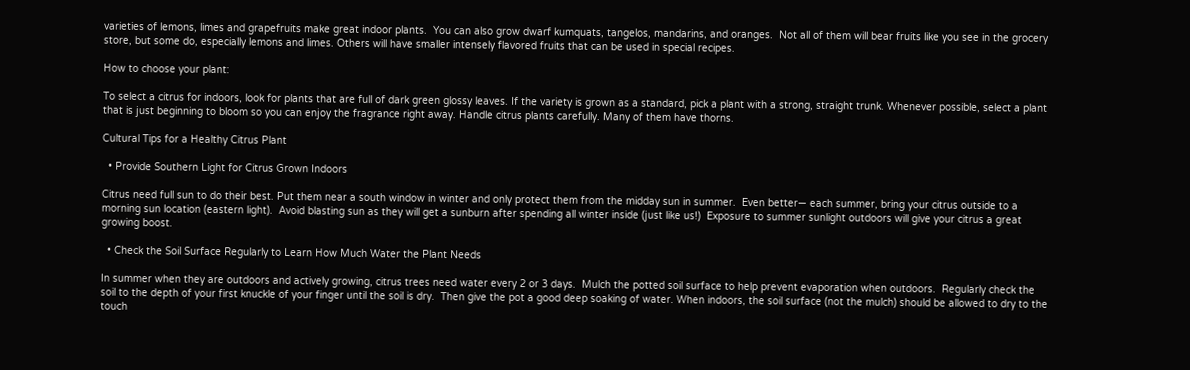varieties of lemons, limes and grapefruits make great indoor plants.  You can also grow dwarf kumquats, tangelos, mandarins, and oranges.  Not all of them will bear fruits like you see in the grocery store, but some do, especially lemons and limes. Others will have smaller intensely flavored fruits that can be used in special recipes.

How to choose your plant:

To select a citrus for indoors, look for plants that are full of dark green glossy leaves. If the variety is grown as a standard, pick a plant with a strong, straight trunk. Whenever possible, select a plant that is just beginning to bloom so you can enjoy the fragrance right away. Handle citrus plants carefully. Many of them have thorns.

Cultural Tips for a Healthy Citrus Plant

  • Provide Southern Light for Citrus Grown Indoors

Citrus need full sun to do their best. Put them near a south window in winter and only protect them from the midday sun in summer.  Even better— each summer, bring your citrus outside to a morning sun location (eastern light).  Avoid blasting sun as they will get a sunburn after spending all winter inside (just like us!)  Exposure to summer sunlight outdoors will give your citrus a great growing boost.

  • Check the Soil Surface Regularly to Learn How Much Water the Plant Needs

In summer when they are outdoors and actively growing, citrus trees need water every 2 or 3 days.  Mulch the potted soil surface to help prevent evaporation when outdoors.  Regularly check the soil to the depth of your first knuckle of your finger until the soil is dry.  Then give the pot a good deep soaking of water. When indoors, the soil surface (not the mulch) should be allowed to dry to the touch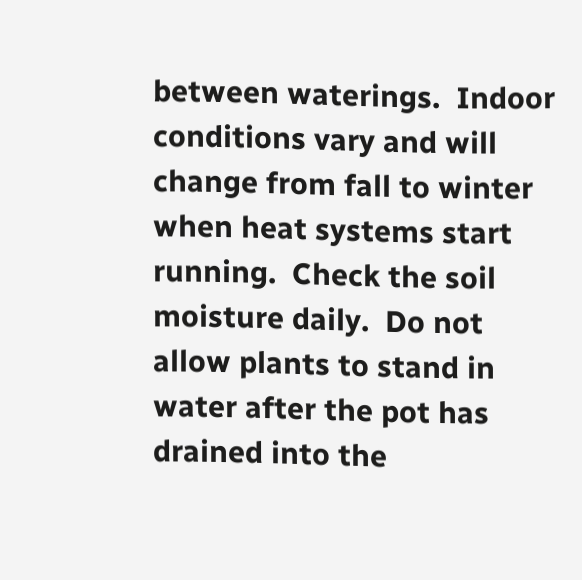between waterings.  Indoor conditions vary and will change from fall to winter when heat systems start running.  Check the soil moisture daily.  Do not allow plants to stand in water after the pot has drained into the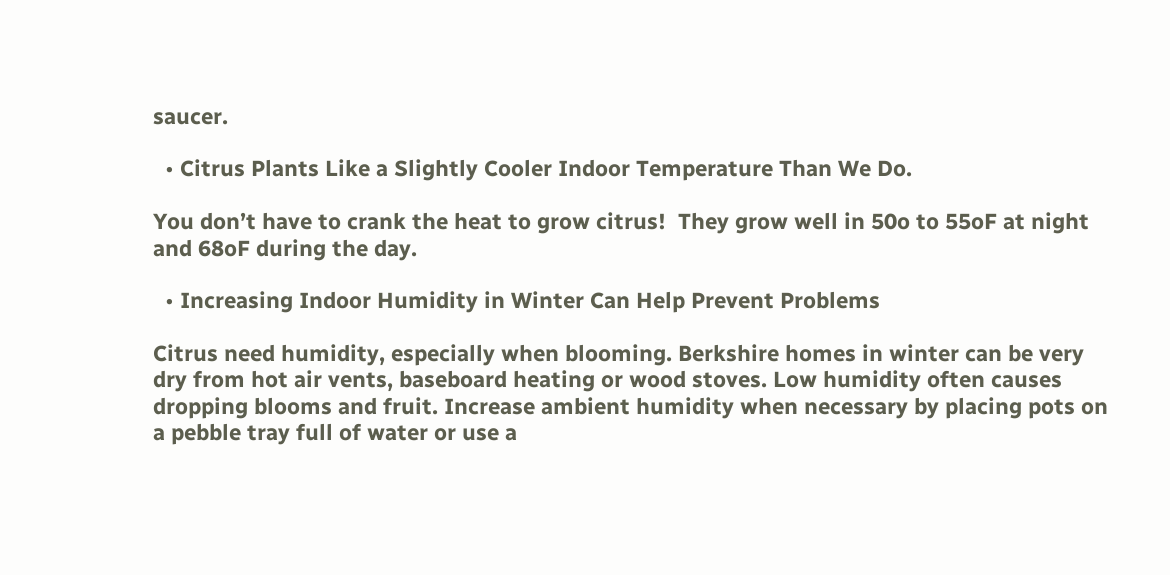saucer.

  • Citrus Plants Like a Slightly Cooler Indoor Temperature Than We Do.

You don’t have to crank the heat to grow citrus!  They grow well in 50o to 55oF at night and 68oF during the day.

  • Increasing Indoor Humidity in Winter Can Help Prevent Problems

Citrus need humidity, especially when blooming. Berkshire homes in winter can be very dry from hot air vents, baseboard heating or wood stoves. Low humidity often causes dropping blooms and fruit. Increase ambient humidity when necessary by placing pots on a pebble tray full of water or use a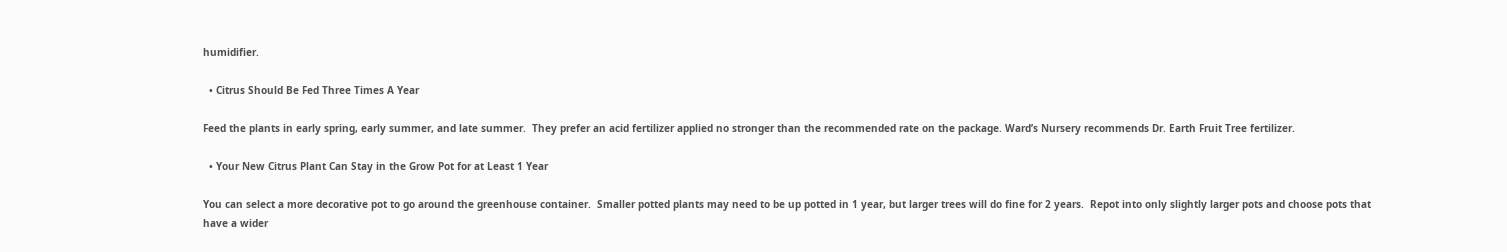humidifier.

  • Citrus Should Be Fed Three Times A Year

Feed the plants in early spring, early summer, and late summer.  They prefer an acid fertilizer applied no stronger than the recommended rate on the package. Ward’s Nursery recommends Dr. Earth Fruit Tree fertilizer.

  • Your New Citrus Plant Can Stay in the Grow Pot for at Least 1 Year

You can select a more decorative pot to go around the greenhouse container.  Smaller potted plants may need to be up potted in 1 year, but larger trees will do fine for 2 years.  Repot into only slightly larger pots and choose pots that have a wider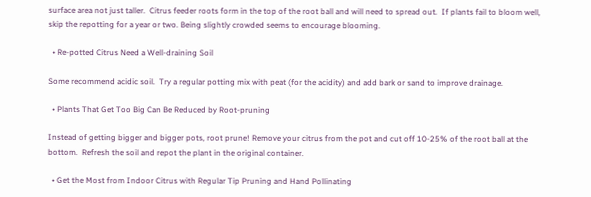surface area not just taller.  Citrus feeder roots form in the top of the root ball and will need to spread out.  If plants fail to bloom well, skip the repotting for a year or two. Being slightly crowded seems to encourage blooming.

  • Re-potted Citrus Need a Well-draining Soil

Some recommend acidic soil.  Try a regular potting mix with peat (for the acidity) and add bark or sand to improve drainage.

  • Plants That Get Too Big Can Be Reduced by Root-pruning

Instead of getting bigger and bigger pots, root prune! Remove your citrus from the pot and cut off 10-25% of the root ball at the bottom.  Refresh the soil and repot the plant in the original container.

  • Get the Most from Indoor Citrus with Regular Tip Pruning and Hand Pollinating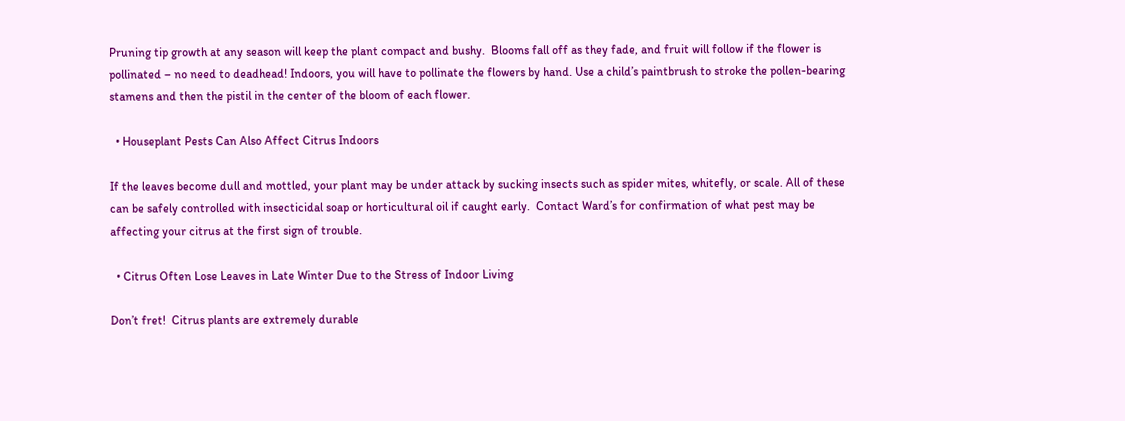Pruning tip growth at any season will keep the plant compact and bushy.  Blooms fall off as they fade, and fruit will follow if the flower is pollinated – no need to deadhead! Indoors, you will have to pollinate the flowers by hand. Use a child’s paintbrush to stroke the pollen-bearing stamens and then the pistil in the center of the bloom of each flower.

  • Houseplant Pests Can Also Affect Citrus Indoors

If the leaves become dull and mottled, your plant may be under attack by sucking insects such as spider mites, whitefly, or scale. All of these can be safely controlled with insecticidal soap or horticultural oil if caught early.  Contact Ward’s for confirmation of what pest may be affecting your citrus at the first sign of trouble.

  • Citrus Often Lose Leaves in Late Winter Due to the Stress of Indoor Living

Don’t fret!  Citrus plants are extremely durable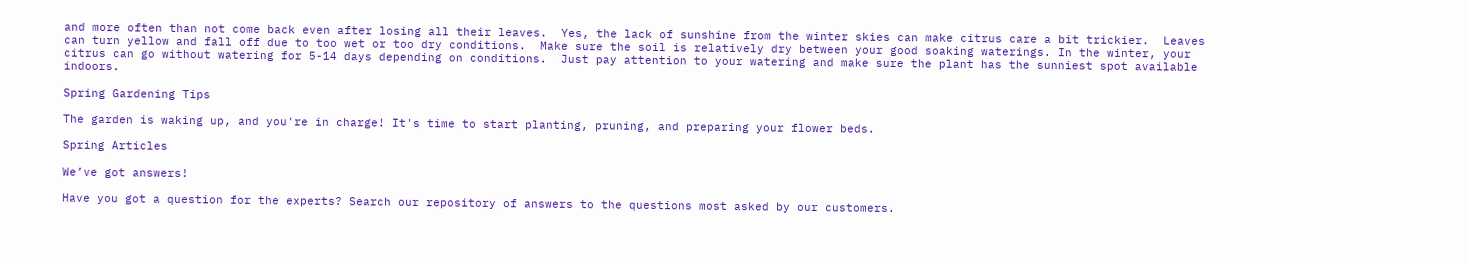and more often than not come back even after losing all their leaves.  Yes, the lack of sunshine from the winter skies can make citrus care a bit trickier.  Leaves can turn yellow and fall off due to too wet or too dry conditions.  Make sure the soil is relatively dry between your good soaking waterings. In the winter, your citrus can go without watering for 5-14 days depending on conditions.  Just pay attention to your watering and make sure the plant has the sunniest spot available indoors.

Spring Gardening Tips

The garden is waking up, and you're in charge! It's time to start planting, pruning, and preparing your flower beds.

Spring Articles

We’ve got answers!

Have you got a question for the experts? Search our repository of answers to the questions most asked by our customers.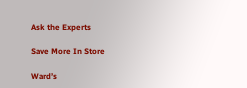Ask the Experts

Save More In Store

Ward’s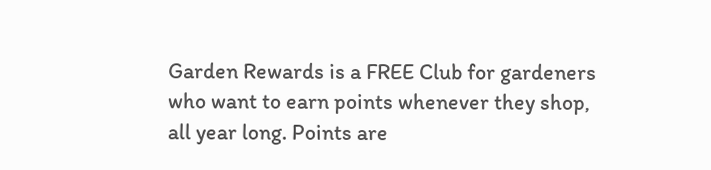Garden Rewards is a FREE Club for gardeners who want to earn points whenever they shop, all year long. Points are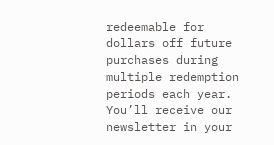redeemable for dollars off future purchases during multiple redemption periods each year.  You’ll receive our newsletter in your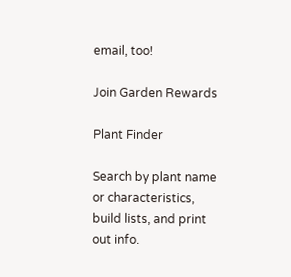email, too!

Join Garden Rewards

Plant Finder

Search by plant name or characteristics, build lists, and print out info.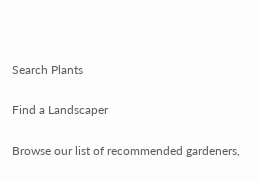Search Plants

Find a Landscaper

Browse our list of recommended gardeners,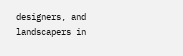designers, and landscapers in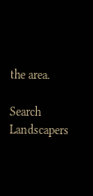the area.

Search Landscapers